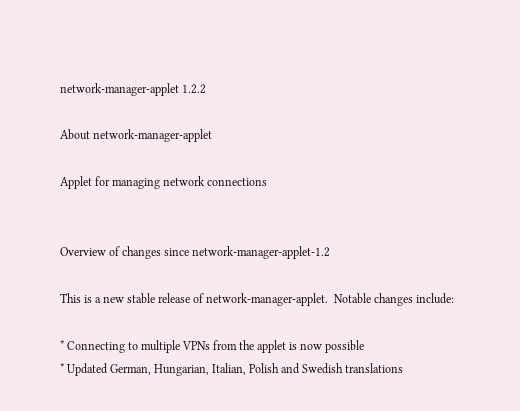network-manager-applet 1.2.2

About network-manager-applet

Applet for managing network connections


Overview of changes since network-manager-applet-1.2

This is a new stable release of network-manager-applet.  Notable changes include:

* Connecting to multiple VPNs from the applet is now possible
* Updated German, Hungarian, Italian, Polish and Swedish translations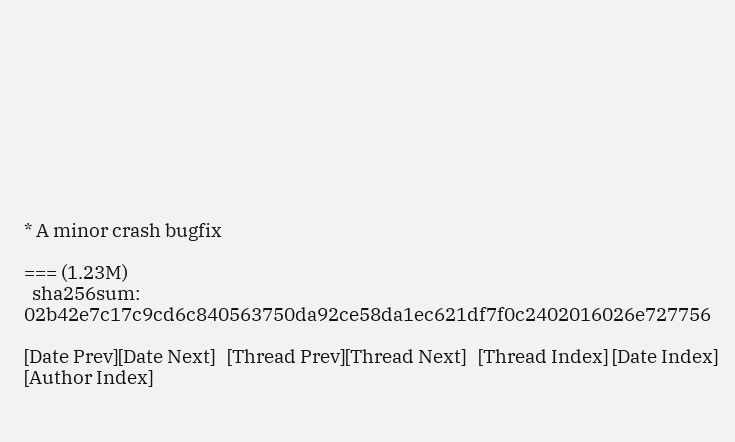* A minor crash bugfix

=== (1.23M)
  sha256sum: 02b42e7c17c9cd6c840563750da92ce58da1ec621df7f0c2402016026e727756

[Date Prev][Date Next]   [Thread Prev][Thread Next]   [Thread Index] [Date Index] [Author Index]